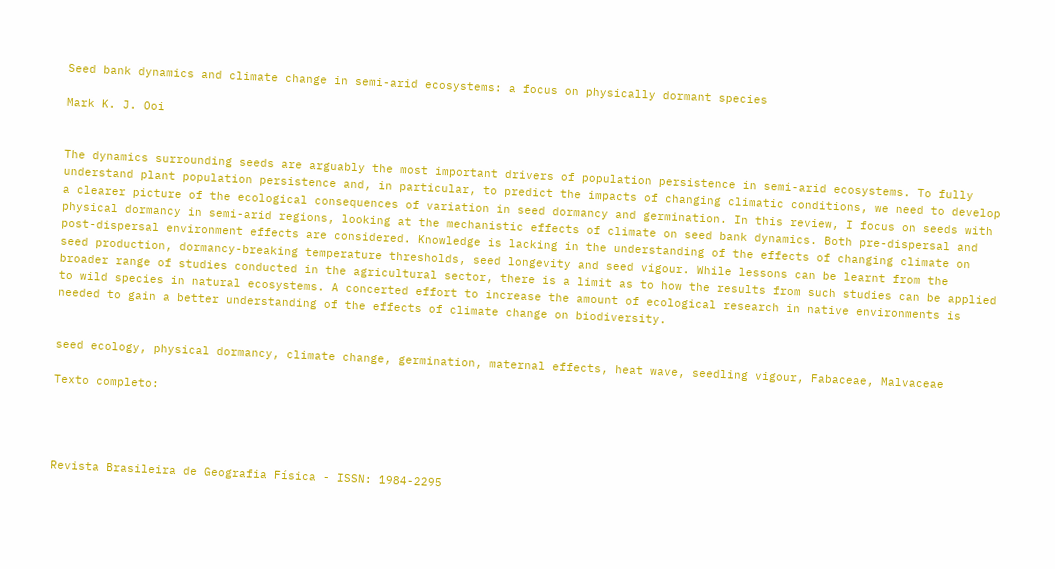Seed bank dynamics and climate change in semi-arid ecosystems: a focus on physically dormant species

Mark K. J. Ooi


The dynamics surrounding seeds are arguably the most important drivers of population persistence in semi-arid ecosystems. To fully understand plant population persistence and, in particular, to predict the impacts of changing climatic conditions, we need to develop a clearer picture of the ecological consequences of variation in seed dormancy and germination. In this review, I focus on seeds with physical dormancy in semi-arid regions, looking at the mechanistic effects of climate on seed bank dynamics. Both pre-dispersal and post-dispersal environment effects are considered. Knowledge is lacking in the understanding of the effects of changing climate on seed production, dormancy-breaking temperature thresholds, seed longevity and seed vigour. While lessons can be learnt from the broader range of studies conducted in the agricultural sector, there is a limit as to how the results from such studies can be applied to wild species in natural ecosystems. A concerted effort to increase the amount of ecological research in native environments is needed to gain a better understanding of the effects of climate change on biodiversity.


seed ecology, physical dormancy, climate change, germination, maternal effects, heat wave, seedling vigour, Fabaceae, Malvaceae

Texto completo:




Revista Brasileira de Geografia Física - ISSN: 1984-2295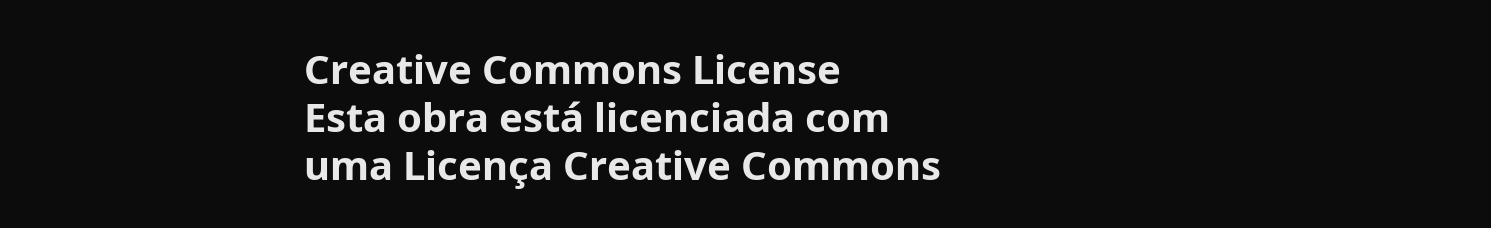Creative Commons License
Esta obra está licenciada com uma Licença Creative Commons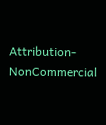Attribution-NonCommercial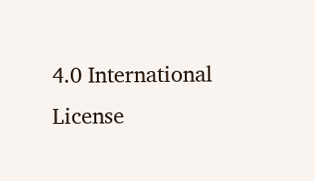4.0 International License